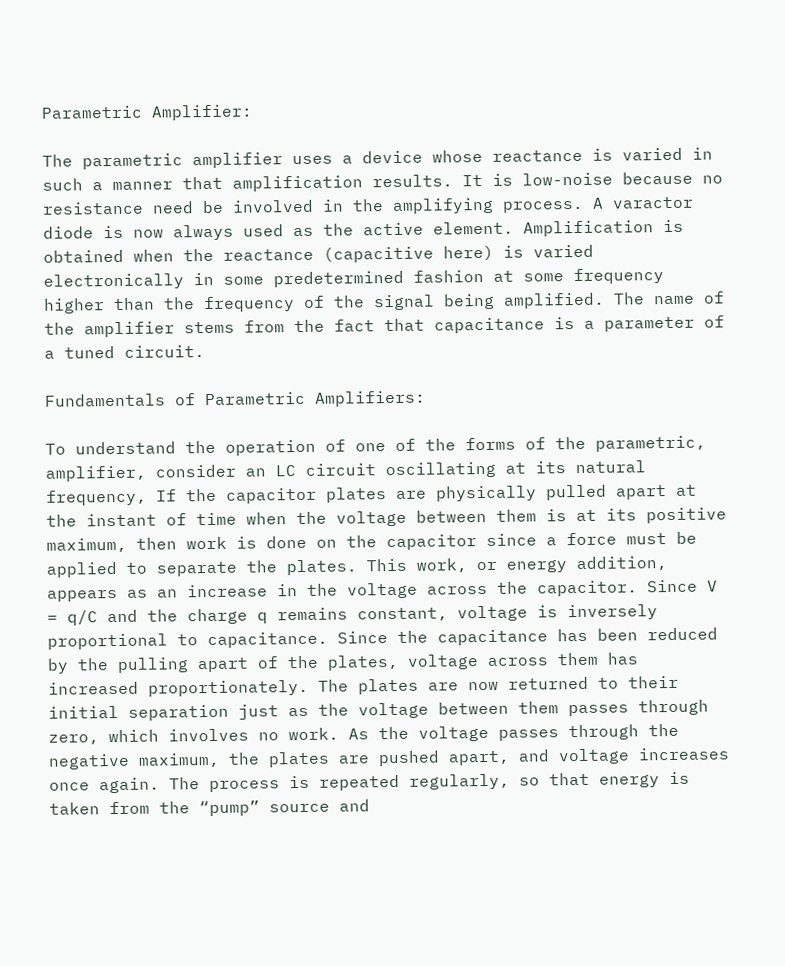Parametric Amplifier:

The parametric amplifier uses a device whose reactance is varied in such a manner that amplification results. It is low-noise because no resistance need be involved in the amplifying process. A varactor diode is now always used as the active element. Amplification is obtained when the reactance (capacitive here) is varied electronically in some predetermined fashion at some frequency higher than the frequency of the signal being amplified. The name of the amplifier stems from the fact that capacitance is a parameter of a tuned circuit.

Fundamentals of Parametric Amplifiers:

To understand the operation of one of the forms of the parametric, amplifier, consider an LC circuit oscillating at its natural frequency, If the capacitor plates are physically pulled apart at the instant of time when the voltage between them is at its positive maximum, then work is done on the capacitor since a force must be applied to separate the plates. This work, or energy addition, appears as an increase in the voltage across the capacitor. Since V = q/C and the charge q remains constant, voltage is inversely proportional to capacitance. Since the capacitance has been reduced by the pulling apart of the plates, voltage across them has increased proportionately. The plates are now returned to their initial separation just as the voltage between them passes through zero, which involves no work. As the voltage passes through the negative maximum, the plates are pushed apart, and voltage increases once again. The process is repeated regularly, so that energy is taken from the “pump” source and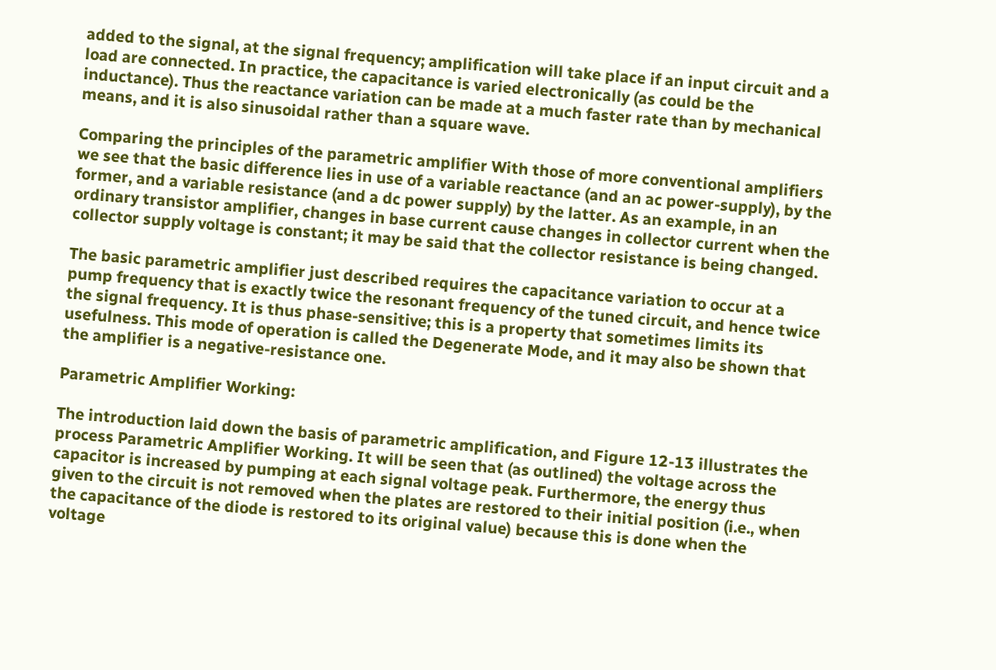added to the signal, at the signal frequency; amplification will take place if an input circuit and a load are connected. In practice, the capacitance is varied electronically (as could be the inductance). Thus the reactance variation can be made at a much faster rate than by mechanical means, and it is also sinusoidal rather than a square wave.

Comparing the principles of the parametric amplifier With those of more conventional amplifiers we see that the basic difference lies in use of a variable reactance (and an ac power-supply), by the former, and a variable resistance (and a dc power supply) by the latter. As an example, in an ordinary transistor amplifier, changes in base current cause changes in collector current when the collector supply voltage is constant; it may be said that the collector resistance is being changed.

The basic parametric amplifier just described requires the capacitance variation to occur at a pump frequency that is exactly twice the resonant frequency of the tuned circuit, and hence twice the signal frequency. It is thus phase-sensitive; this is a property that sometimes limits its usefulness. This mode of operation is called the Degenerate Mode, and it may also be shown that the amplifier is a negative-resistance one.

Parametric Amplifier Working:

The introduction laid down the basis of parametric amplification, and Figure 12-13 illustrates the process Parametric Amplifier Working. It will be seen that (as outlined) the voltage across the capacitor is increased by pumping at each signal voltage peak. Furthermore, the energy thus given to the circuit is not removed when the plates are restored to their initial position (i.e., when the capacitance of the diode is restored to its original value) because this is done when the voltage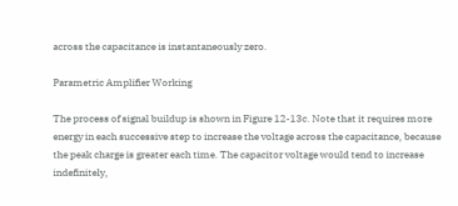across the capacitance is instantaneously zero.

Parametric Amplifier Working

The process of signal buildup is shown in Figure 12-13c. Note that it requires more energy in each successive step to increase the voltage across the capacitance, because the peak charge is greater each time. The capacitor voltage would tend to increase indefinitely,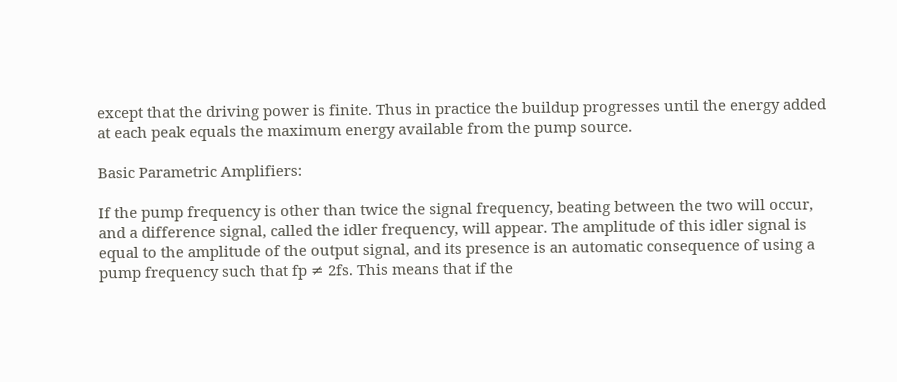except that the driving power is finite. Thus in practice the buildup progresses until the energy added at each peak equals the maximum energy available from the pump source.

Basic Parametric Amplifiers:

If the pump frequency is other than twice the signal frequency, beating between the two will occur, and a difference signal, called the idler frequency, will appear. The amplitude of this idler signal is equal to the amplitude of the output signal, and its presence is an automatic consequence of using a pump frequency such that fp ≠ 2fs. This means that if the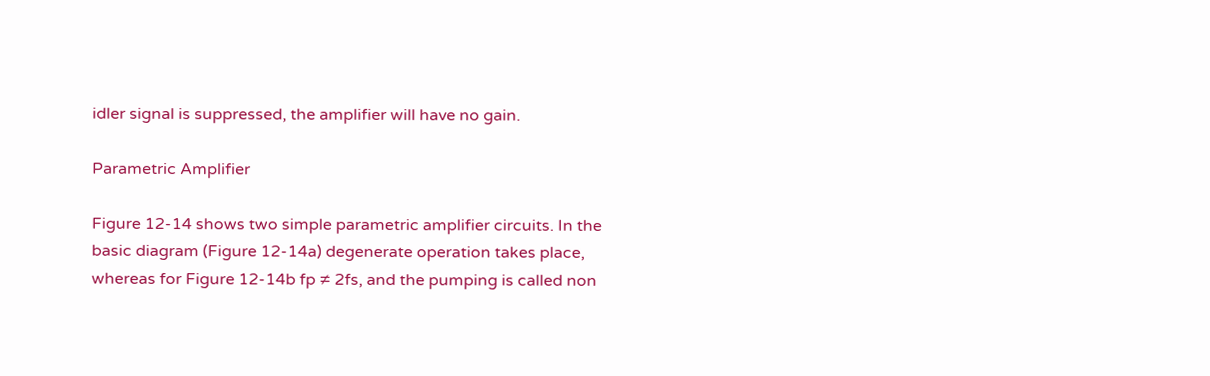idler signal is suppressed, the amplifier will have no gain.

Parametric Amplifier

Figure 12-14 shows two simple parametric amplifier circuits. In the basic diagram (Figure 12-14a) degenerate operation takes place, whereas for Figure 12-14b fp ≠ 2fs, and the pumping is called non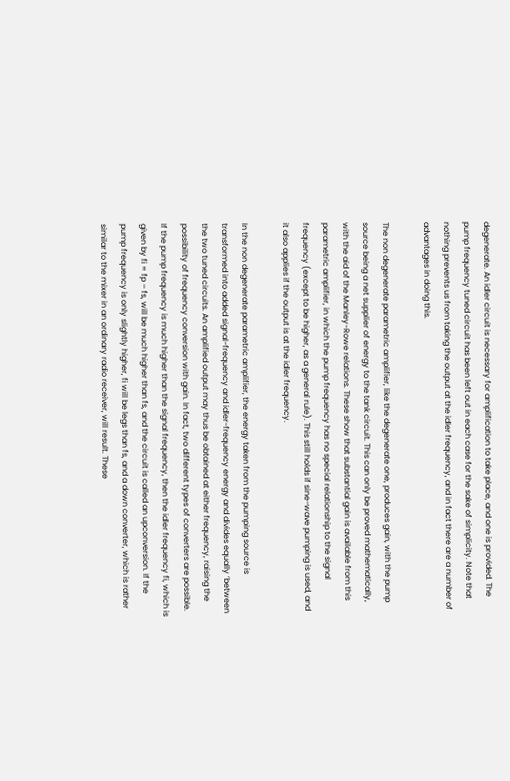degenerate. An idler circuit is necessary for amplification to take place, and one is provided. The pump frequency tuned circuit has been left out in each case for the sake of simplicity. Note that nothing prevents us from taking the output at the idler frequency, and in fact there are a number of advantages in doing this.

The non degenerate parametric amplifier, like the degenerate one, produces gain, with the pump source being a net supplier of energy to the tank circuit. This can only be proved mathematically, with the aid of the Manley-Rowe relations. These show that substantial gain is available from this parametric amplifier, in which the pump frequency has no special relationship to the signal frequency (except to be higher, as a general rule). This still holds if sine-wave pumping is used, and it also applies if the output is at the idler frequency.

In the non degenerate parametric amplifier, the energy taken from the pumping source is transformed into added signal-frequency and idler-frequency energy and divides equally ‘between the two tuned circuits. An amplified output may thus be obtained at either frequency, raising the possibility of frequency conversion with gain. In fact, two different types of converters are possible. If the pump frequency is much higher than the signal frequency, then the idler frequency fi, which is given by fi = fp – fs, will be much higher than fs, and the circuit is called an upconversion. If the pump frequency is only slightly higher, fi will be legs than fs, and a down converter, which is rather similar to the mixer in an ordinary radio receiver, will result. These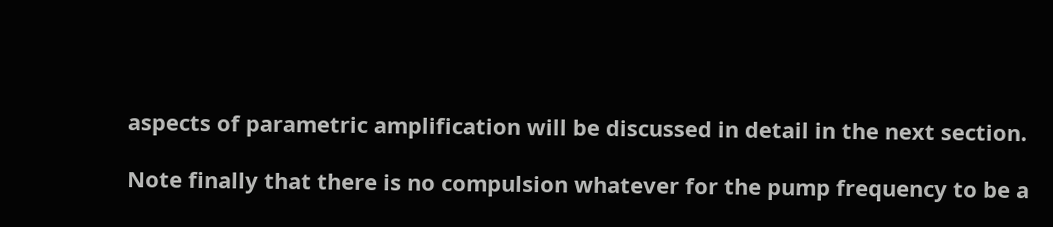aspects of parametric amplification will be discussed in detail in the next section.

Note finally that there is no compulsion whatever for the pump frequency to be a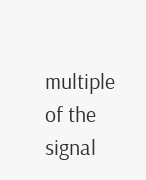multiple of the signal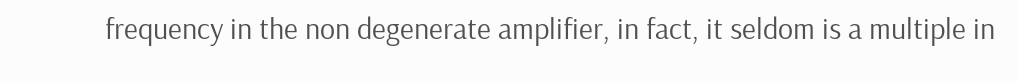frequency in the non degenerate amplifier, in fact, it seldom is a multiple in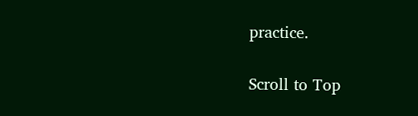practice.

Scroll to Top